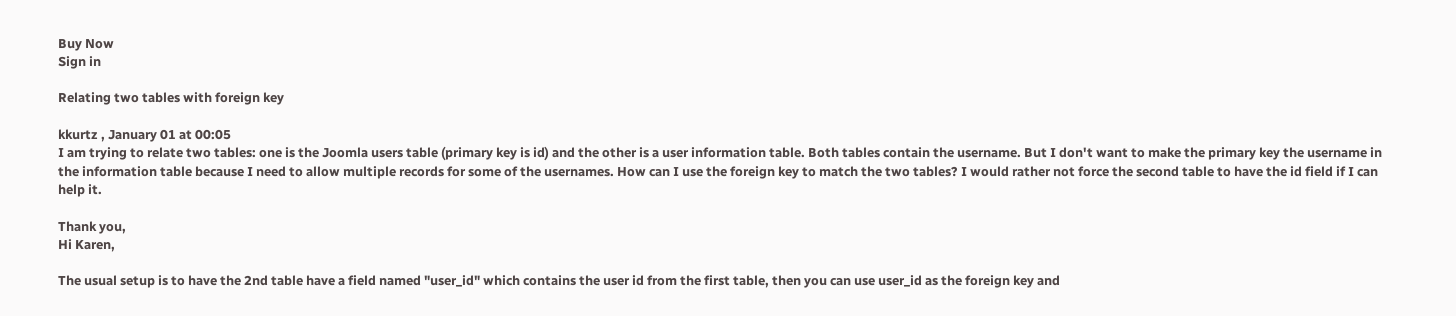Buy Now
Sign in

Relating two tables with foreign key

kkurtz , January 01 at 00:05
I am trying to relate two tables: one is the Joomla users table (primary key is id) and the other is a user information table. Both tables contain the username. But I don't want to make the primary key the username in the information table because I need to allow multiple records for some of the usernames. How can I use the foreign key to match the two tables? I would rather not force the second table to have the id field if I can help it.

Thank you,
Hi Karen,

The usual setup is to have the 2nd table have a field named "user_id" which contains the user id from the first table, then you can use user_id as the foreign key and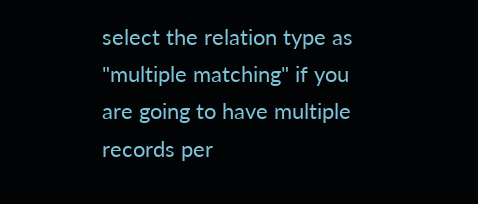select the relation type as "multiple matching" if you are going to have multiple records per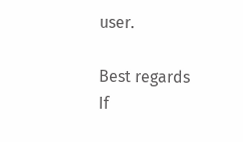user.

Best regards
If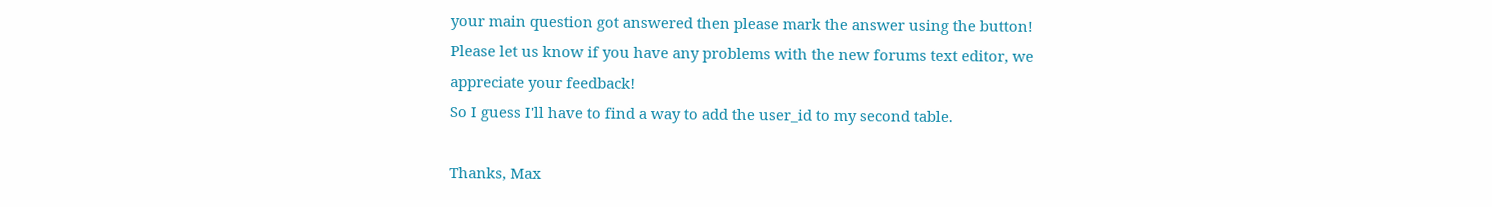your main question got answered then please mark the answer using the button!
Please let us know if you have any problems with the new forums text editor, we appreciate your feedback!
So I guess I'll have to find a way to add the user_id to my second table.

Thanks, Max